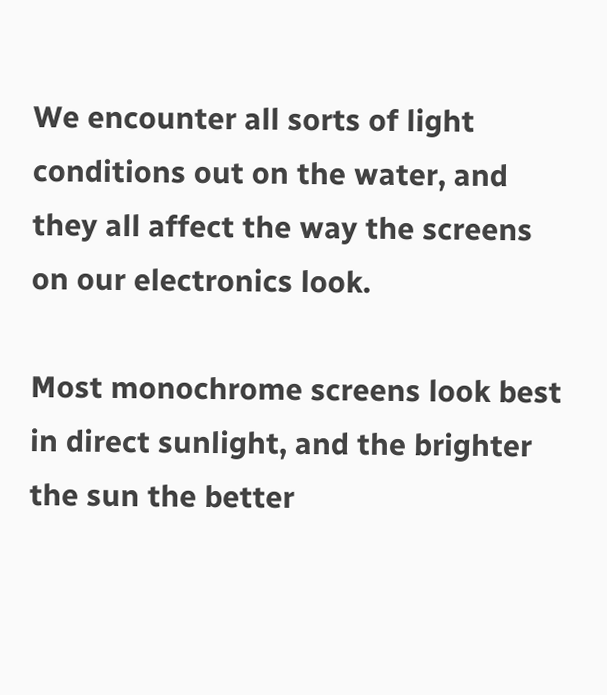We encounter all sorts of light conditions out on the water, and they all affect the way the screens on our electronics look.

Most monochrome screens look best in direct sunlight, and the brighter the sun the better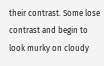their contrast. Some lose contrast and begin to look murky on cloudy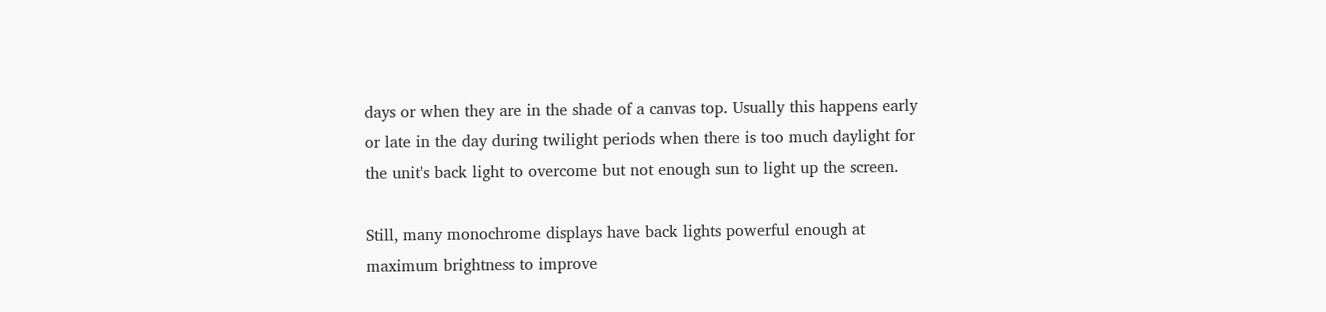days or when they are in the shade of a canvas top. Usually this happens early or late in the day during twilight periods when there is too much daylight for the unit's back light to overcome but not enough sun to light up the screen.

Still, many monochrome displays have back lights powerful enough at maximum brightness to improve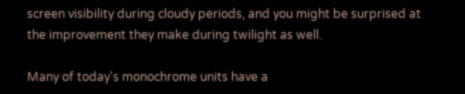screen visibility during cloudy periods, and you might be surprised at the improvement they make during twilight as well.

Many of today's monochrome units have a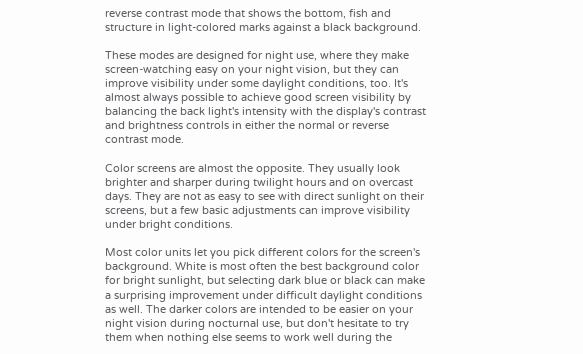reverse contrast mode that shows the bottom, fish and structure in light-colored marks against a black background.

These modes are designed for night use, where they make screen-watching easy on your night vision, but they can improve visibility under some daylight conditions, too. It's almost always possible to achieve good screen visibility by balancing the back light's intensity with the display's contrast and brightness controls in either the normal or reverse contrast mode.

Color screens are almost the opposite. They usually look brighter and sharper during twilight hours and on overcast days. They are not as easy to see with direct sunlight on their screens, but a few basic adjustments can improve visibility under bright conditions.

Most color units let you pick different colors for the screen's background. White is most often the best background color for bright sunlight, but selecting dark blue or black can make a surprising improvement under difficult daylight conditions as well. The darker colors are intended to be easier on your night vision during nocturnal use, but don't hesitate to try them when nothing else seems to work well during the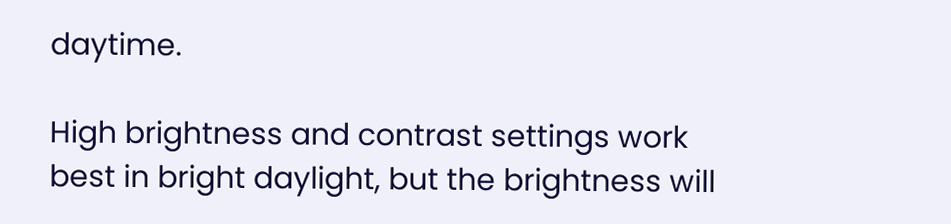daytime.

High brightness and contrast settings work best in bright daylight, but the brightness will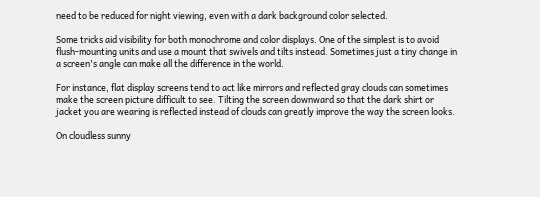need to be reduced for night viewing, even with a dark background color selected.

Some tricks aid visibility for both monochrome and color displays. One of the simplest is to avoid flush-mounting units and use a mount that swivels and tilts instead. Sometimes just a tiny change in a screen's angle can make all the difference in the world.

For instance, flat display screens tend to act like mirrors and reflected gray clouds can sometimes make the screen picture difficult to see. Tilting the screen downward so that the dark shirt or jacket you are wearing is reflected instead of clouds can greatly improve the way the screen looks.

On cloudless sunny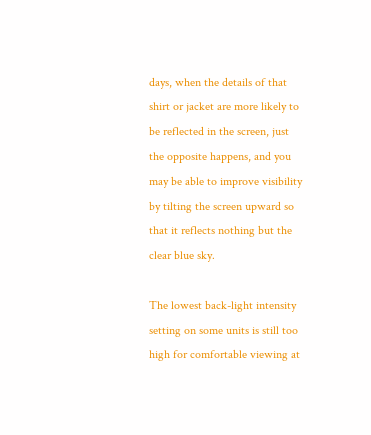days, when the details of that shirt or jacket are more likely to be reflected in the screen, just the opposite happens, and you may be able to improve visibility by tilting the screen upward so that it reflects nothing but the clear blue sky.

The lowest back-light intensity setting on some units is still too high for comfortable viewing at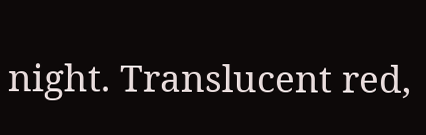night. Translucent red,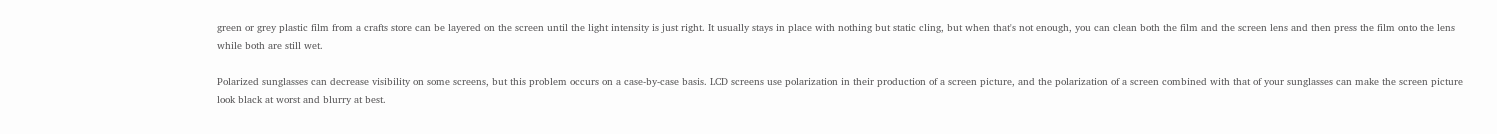green or grey plastic film from a crafts store can be layered on the screen until the light intensity is just right. It usually stays in place with nothing but static cling, but when that's not enough, you can clean both the film and the screen lens and then press the film onto the lens while both are still wet.

Polarized sunglasses can decrease visibility on some screens, but this problem occurs on a case-by-case basis. LCD screens use polarization in their production of a screen picture, and the polarization of a screen combined with that of your sunglasses can make the screen picture look black at worst and blurry at best.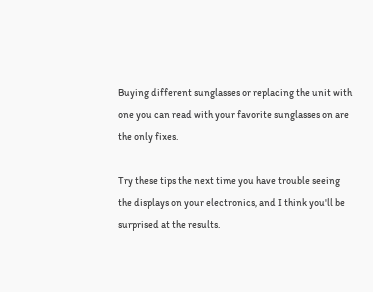Buying different sunglasses or replacing the unit with one you can read with your favorite sunglasses on are the only fixes.

Try these tips the next time you have trouble seeing the displays on your electronics, and I think you'll be surprised at the results.